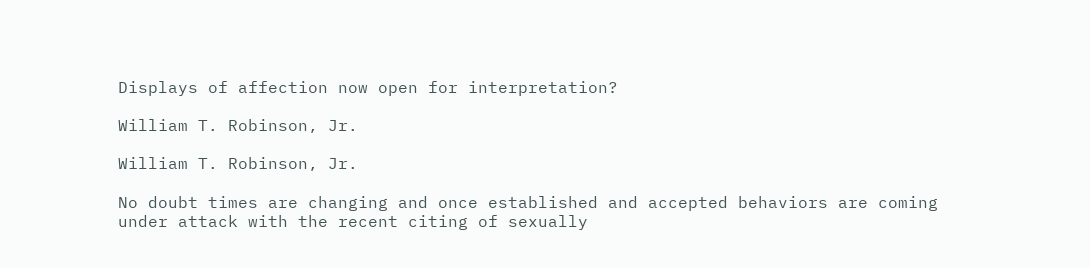Displays of affection now open for interpretation?

William T. Robinson, Jr.

William T. Robinson, Jr.

No doubt times are changing and once established and accepted behaviors are coming under attack with the recent citing of sexually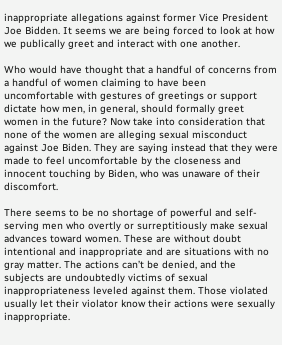inappropriate allegations against former Vice President Joe Bidden. It seems we are being forced to look at how we publically greet and interact with one another.

Who would have thought that a handful of concerns from a handful of women claiming to have been uncomfortable with gestures of greetings or support dictate how men, in general, should formally greet women in the future? Now take into consideration that none of the women are alleging sexual misconduct against Joe Biden. They are saying instead that they were made to feel uncomfortable by the closeness and innocent touching by Biden, who was unaware of their discomfort.

There seems to be no shortage of powerful and self-serving men who overtly or surreptitiously make sexual advances toward women. These are without doubt intentional and inappropriate and are situations with no gray matter. The actions can’t be denied, and the subjects are undoubtedly victims of sexual inappropriateness leveled against them. Those violated usually let their violator know their actions were sexually inappropriate.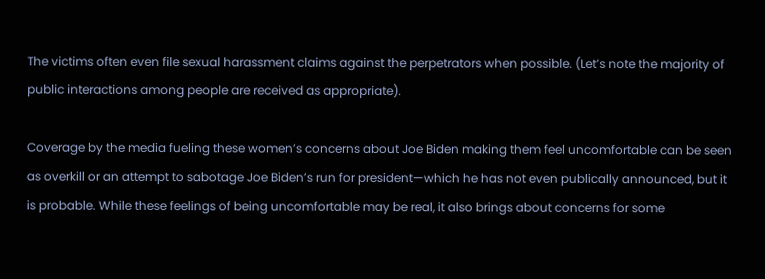The victims often even file sexual harassment claims against the perpetrators when possible. (Let’s note the majority of public interactions among people are received as appropriate).

Coverage by the media fueling these women’s concerns about Joe Biden making them feel uncomfortable can be seen as overkill or an attempt to sabotage Joe Biden’s run for president—which he has not even publically announced, but it is probable. While these feelings of being uncomfortable may be real, it also brings about concerns for some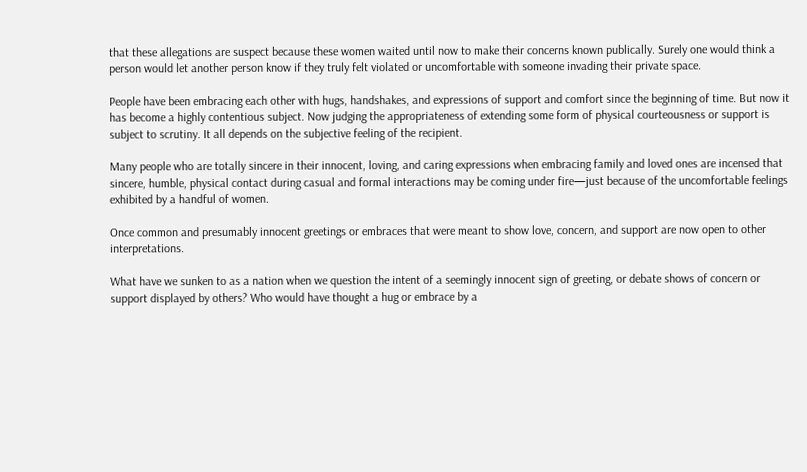that these allegations are suspect because these women waited until now to make their concerns known publically. Surely one would think a person would let another person know if they truly felt violated or uncomfortable with someone invading their private space.

People have been embracing each other with hugs, handshakes, and expressions of support and comfort since the beginning of time. But now it has become a highly contentious subject. Now judging the appropriateness of extending some form of physical courteousness or support is subject to scrutiny. It all depends on the subjective feeling of the recipient.

Many people who are totally sincere in their innocent, loving, and caring expressions when embracing family and loved ones are incensed that sincere, humble, physical contact during casual and formal interactions may be coming under fire—just because of the uncomfortable feelings exhibited by a handful of women.

Once common and presumably innocent greetings or embraces that were meant to show love, concern, and support are now open to other interpretations.

What have we sunken to as a nation when we question the intent of a seemingly innocent sign of greeting, or debate shows of concern or support displayed by others? Who would have thought a hug or embrace by a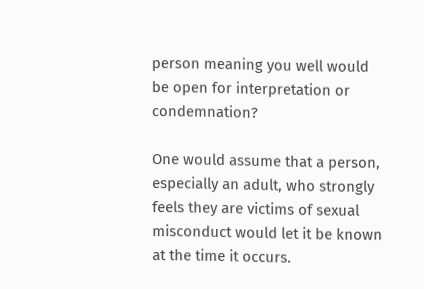person meaning you well would be open for interpretation or condemnation?

One would assume that a person, especially an adult, who strongly feels they are victims of sexual misconduct would let it be known at the time it occurs.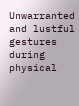Unwarranted and lustful gestures during physical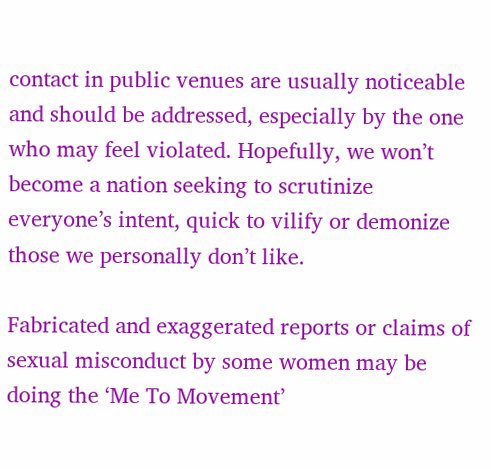contact in public venues are usually noticeable and should be addressed, especially by the one who may feel violated. Hopefully, we won’t become a nation seeking to scrutinize everyone’s intent, quick to vilify or demonize those we personally don’t like.

Fabricated and exaggerated reports or claims of sexual misconduct by some women may be doing the ‘Me To Movement’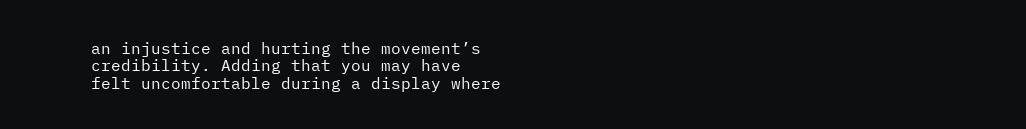an injustice and hurting the movement’s credibility. Adding that you may have felt uncomfortable during a display where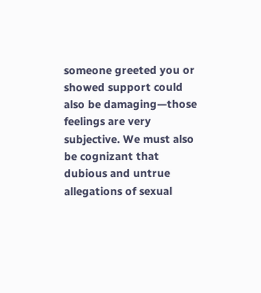someone greeted you or showed support could also be damaging—those feelings are very subjective. We must also be cognizant that dubious and untrue allegations of sexual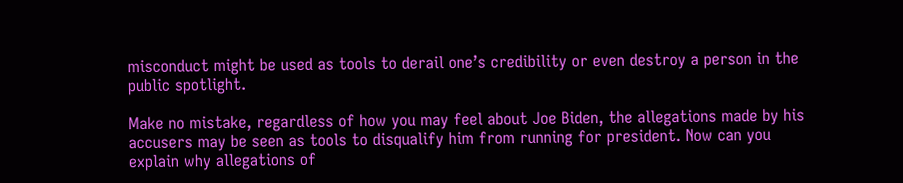misconduct might be used as tools to derail one’s credibility or even destroy a person in the public spotlight.

Make no mistake, regardless of how you may feel about Joe Biden, the allegations made by his accusers may be seen as tools to disqualify him from running for president. Now can you explain why allegations of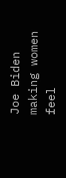Joe Biden making women feel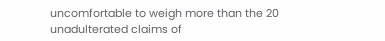uncomfortable to weigh more than the 20 unadulterated claims of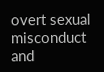overt sexual misconduct and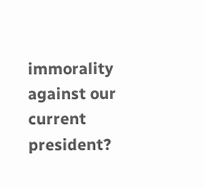immorality against our current president?